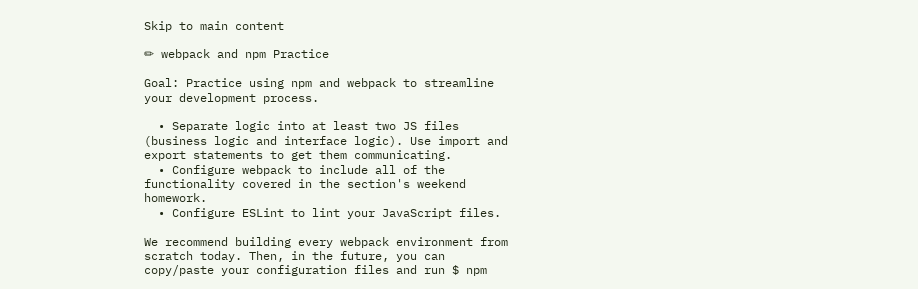Skip to main content

✏ webpack and npm Practice

Goal: Practice using npm and webpack to streamline your development process.

  • Separate logic into at least two JS files (business logic and interface logic). Use import and export statements to get them communicating.
  • Configure webpack to include all of the functionality covered in the section's weekend homework.
  • Configure ESLint to lint your JavaScript files.

We recommend building every webpack environment from scratch today. Then, in the future, you can copy/paste your configuration files and run $ npm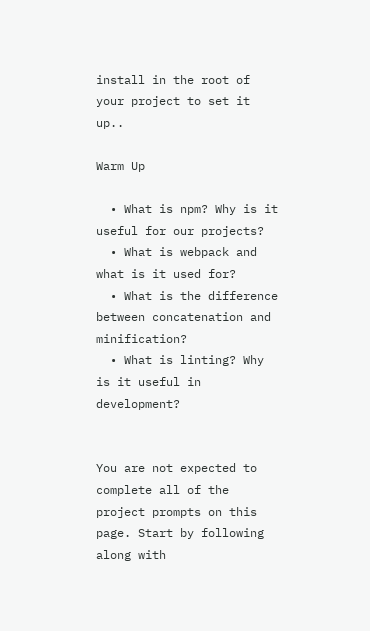install in the root of your project to set it up..

Warm Up

  • What is npm? Why is it useful for our projects?
  • What is webpack and what is it used for?
  • What is the difference between concatenation and minification?
  • What is linting? Why is it useful in development?


You are not expected to complete all of the project prompts on this page. Start by following along with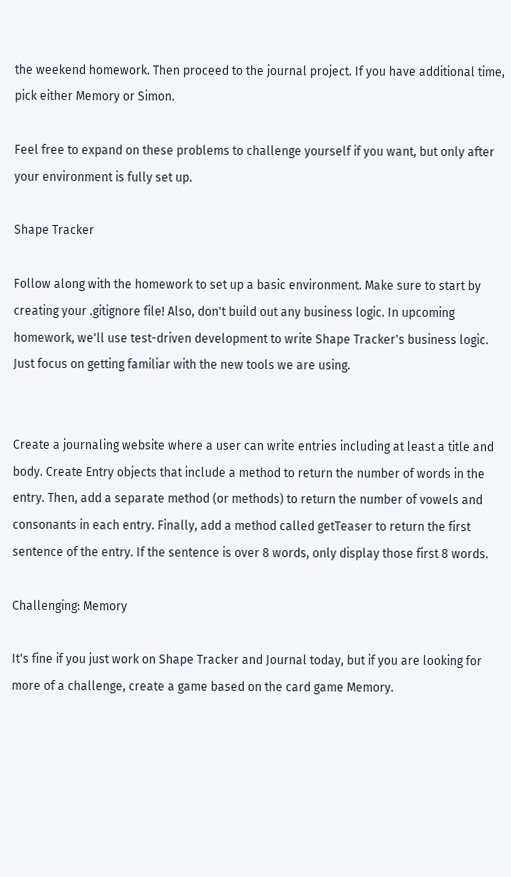the weekend homework. Then proceed to the journal project. If you have additional time, pick either Memory or Simon.

Feel free to expand on these problems to challenge yourself if you want, but only after your environment is fully set up.

Shape Tracker

Follow along with the homework to set up a basic environment. Make sure to start by creating your .gitignore file! Also, don't build out any business logic. In upcoming homework, we'll use test-driven development to write Shape Tracker's business logic. Just focus on getting familiar with the new tools we are using.


Create a journaling website where a user can write entries including at least a title and body. Create Entry objects that include a method to return the number of words in the entry. Then, add a separate method (or methods) to return the number of vowels and consonants in each entry. Finally, add a method called getTeaser to return the first sentence of the entry. If the sentence is over 8 words, only display those first 8 words.

Challenging: Memory

It's fine if you just work on Shape Tracker and Journal today, but if you are looking for more of a challenge, create a game based on the card game Memory.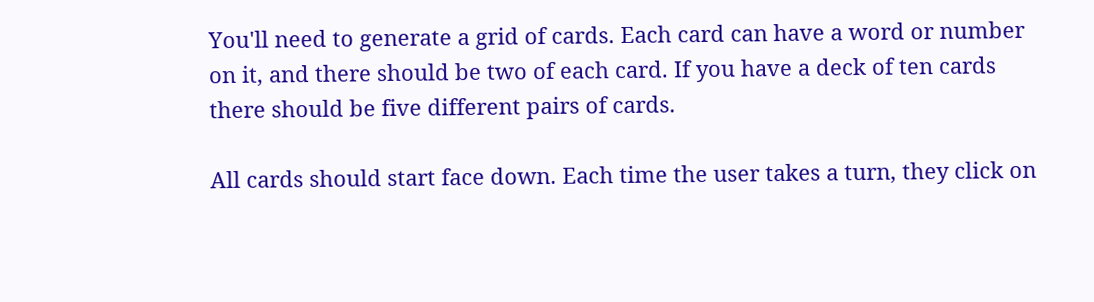You'll need to generate a grid of cards. Each card can have a word or number on it, and there should be two of each card. If you have a deck of ten cards there should be five different pairs of cards.

All cards should start face down. Each time the user takes a turn, they click on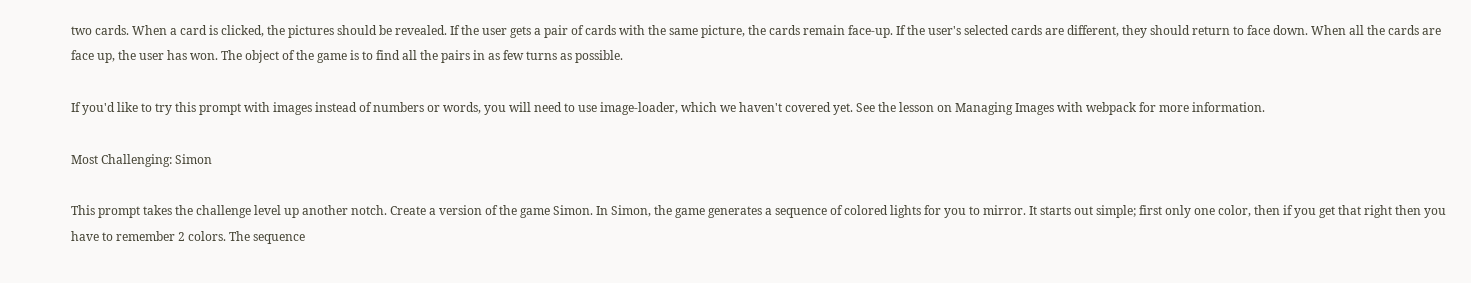two cards. When a card is clicked, the pictures should be revealed. If the user gets a pair of cards with the same picture, the cards remain face-up. If the user's selected cards are different, they should return to face down. When all the cards are face up, the user has won. The object of the game is to find all the pairs in as few turns as possible.

If you'd like to try this prompt with images instead of numbers or words, you will need to use image-loader, which we haven't covered yet. See the lesson on Managing Images with webpack for more information.

Most Challenging: Simon

This prompt takes the challenge level up another notch. Create a version of the game Simon. In Simon, the game generates a sequence of colored lights for you to mirror. It starts out simple; first only one color, then if you get that right then you have to remember 2 colors. The sequence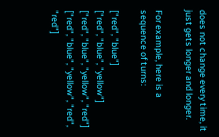does not change every time, it just gets longer and longer.

For example, here is a sequence of turns:

["red", "blue"]
["red", "blue", "yellow"]
["red", "blue", "yellow", "red"]
["red", "blue", "yellow", "red", "red"]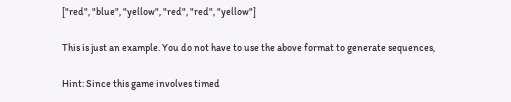["red", "blue", "yellow", "red", "red", "yellow"]

This is just an example. You do not have to use the above format to generate sequences,

Hint: Since this game involves timed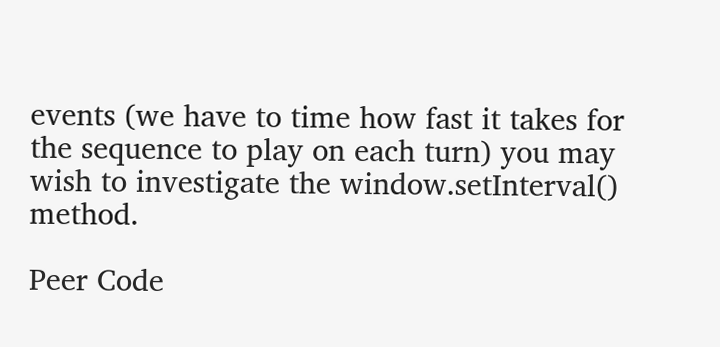events (we have to time how fast it takes for the sequence to play on each turn) you may wish to investigate the window.setInterval() method.

Peer Code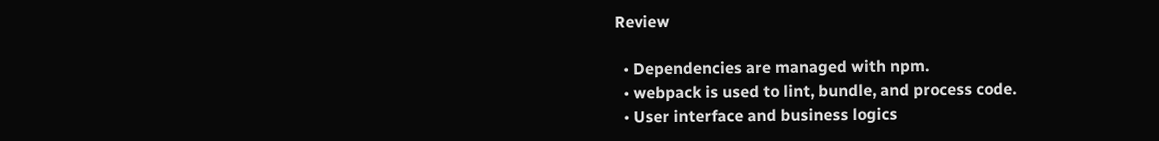Review

  • Dependencies are managed with npm.
  • webpack is used to lint, bundle, and process code.
  • User interface and business logics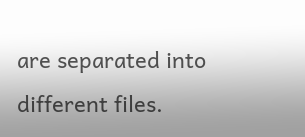are separated into different files.